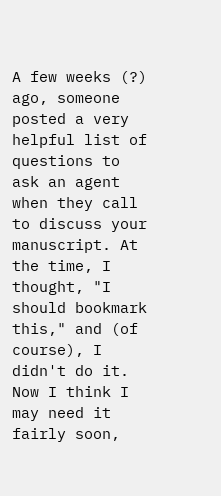A few weeks (?) ago, someone posted a very helpful list of questions to ask an agent when they call to discuss your manuscript. At the time, I thought, "I should bookmark this," and (of course), I didn't do it. Now I think I may need it fairly soon,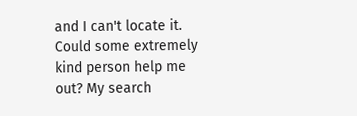and I can't locate it. Could some extremely kind person help me out? My search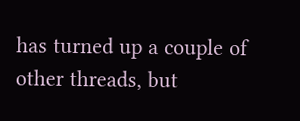has turned up a couple of other threads, but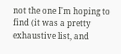not the one I'm hoping to find (it was a pretty exhaustive list, and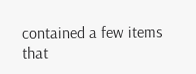contained a few items that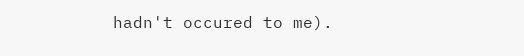hadn't occured to me).